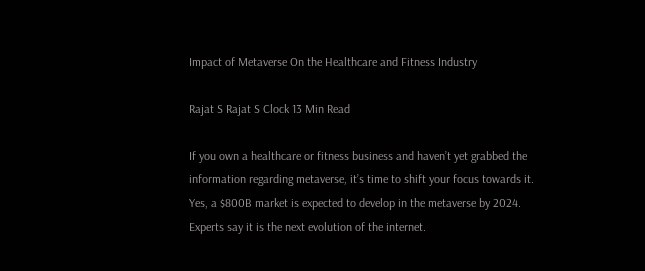Impact of Metaverse On the Healthcare and Fitness Industry

Rajat S Rajat S Clock 13 Min Read

If you own a healthcare or fitness business and haven’t yet grabbed the information regarding metaverse, it’s time to shift your focus towards it. Yes, a $800B market is expected to develop in the metaverse by 2024. Experts say it is the next evolution of the internet.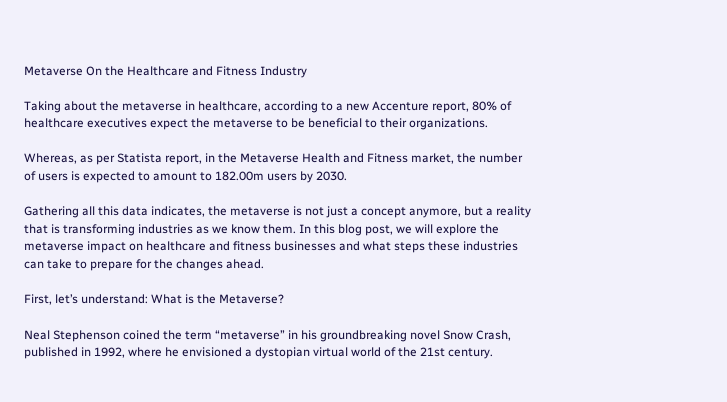Metaverse On the Healthcare and Fitness Industry

Taking about the metaverse in healthcare, according to a new Accenture report, 80% of healthcare executives expect the metaverse to be beneficial to their organizations.

Whereas, as per Statista report, in the Metaverse Health and Fitness market, the number of users is expected to amount to 182.00m users by 2030.

Gathering all this data indicates, the metaverse is not just a concept anymore, but a reality that is transforming industries as we know them. In this blog post, we will explore the metaverse impact on healthcare and fitness businesses and what steps these industries can take to prepare for the changes ahead.

First, let’s understand: What is the Metaverse?

Neal Stephenson coined the term “metaverse” in his groundbreaking novel Snow Crash, published in 1992, where he envisioned a dystopian virtual world of the 21st century.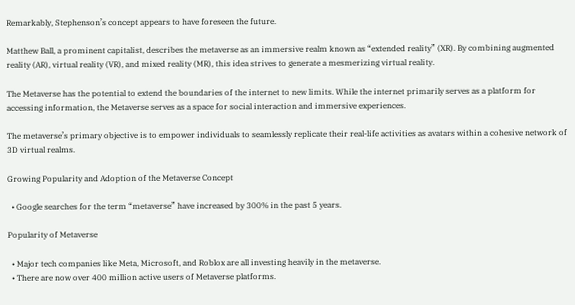Remarkably, Stephenson’s concept appears to have foreseen the future.

Matthew Ball, a prominent capitalist, describes the metaverse as an immersive realm known as “extended reality” (XR). By combining augmented reality (AR), virtual reality (VR), and mixed reality (MR), this idea strives to generate a mesmerizing virtual reality.

The Metaverse has the potential to extend the boundaries of the internet to new limits. While the internet primarily serves as a platform for accessing information, the Metaverse serves as a space for social interaction and immersive experiences.

The metaverse’s primary objective is to empower individuals to seamlessly replicate their real-life activities as avatars within a cohesive network of 3D virtual realms.

Growing Popularity and Adoption of the Metaverse Concept

  • Google searches for the term “metaverse” have increased by 300% in the past 5 years.

Popularity of Metaverse

  • Major tech companies like Meta, Microsoft, and Roblox are all investing heavily in the metaverse.
  • There are now over 400 million active users of Metaverse platforms.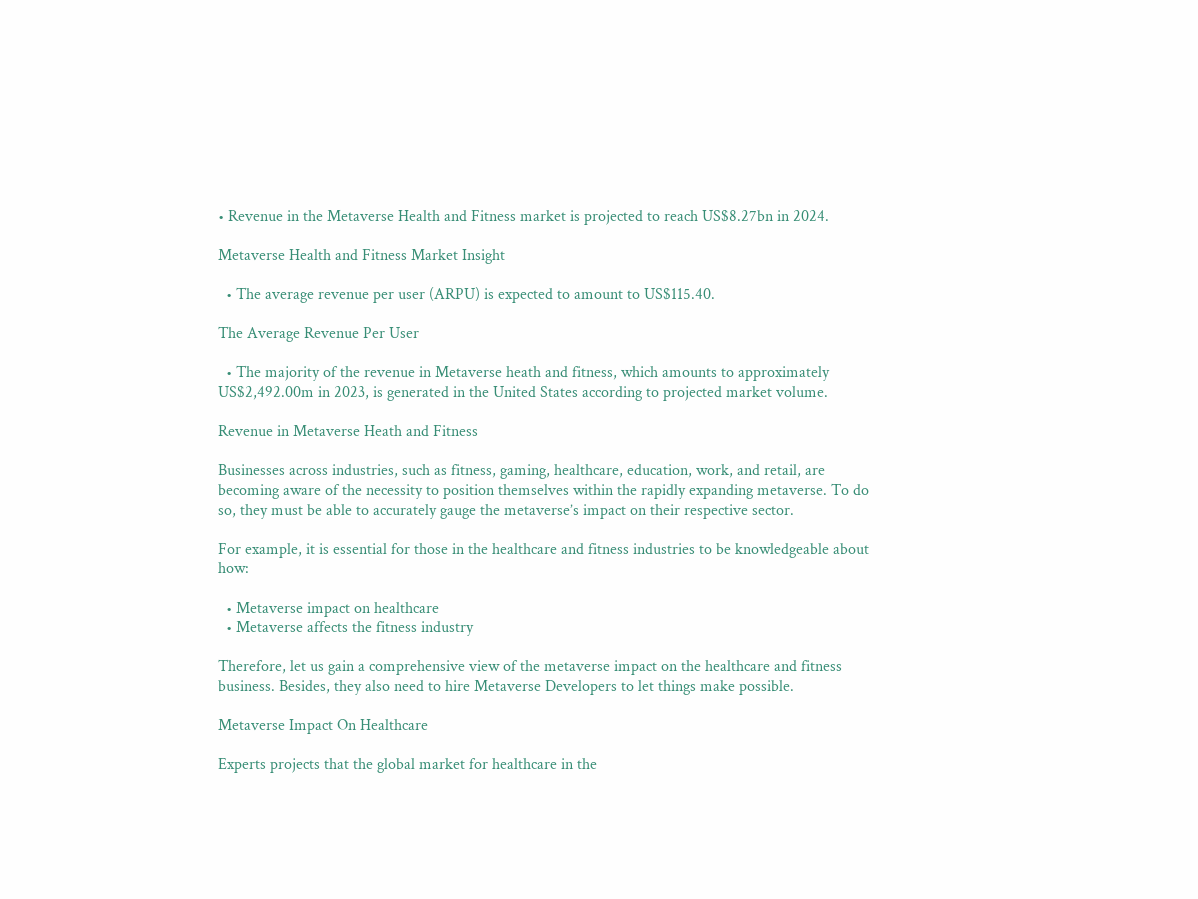• Revenue in the Metaverse Health and Fitness market is projected to reach US$8.27bn in 2024.

Metaverse Health and Fitness Market Insight

  • The average revenue per user (ARPU) is expected to amount to US$115.40.

The Average Revenue Per User

  • The majority of the revenue in Metaverse heath and fitness, which amounts to approximately US$2,492.00m in 2023, is generated in the United States according to projected market volume.

Revenue in Metaverse Heath and Fitness

Businesses across industries, such as fitness, gaming, healthcare, education, work, and retail, are becoming aware of the necessity to position themselves within the rapidly expanding metaverse. To do so, they must be able to accurately gauge the metaverse’s impact on their respective sector.

For example, it is essential for those in the healthcare and fitness industries to be knowledgeable about how:

  • Metaverse impact on healthcare
  • Metaverse affects the fitness industry

Therefore, let us gain a comprehensive view of the metaverse impact on the healthcare and fitness business. Besides, they also need to hire Metaverse Developers to let things make possible.

Metaverse Impact On Healthcare

Experts projects that the global market for healthcare in the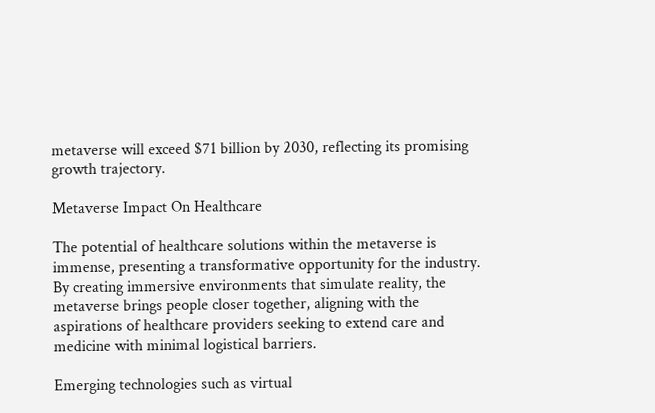metaverse will exceed $71 billion by 2030, reflecting its promising growth trajectory.

Metaverse Impact On Healthcare

The potential of healthcare solutions within the metaverse is immense, presenting a transformative opportunity for the industry. By creating immersive environments that simulate reality, the metaverse brings people closer together, aligning with the aspirations of healthcare providers seeking to extend care and medicine with minimal logistical barriers.

Emerging technologies such as virtual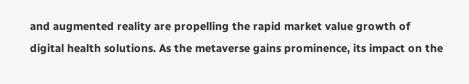and augmented reality are propelling the rapid market value growth of digital health solutions. As the metaverse gains prominence, its impact on the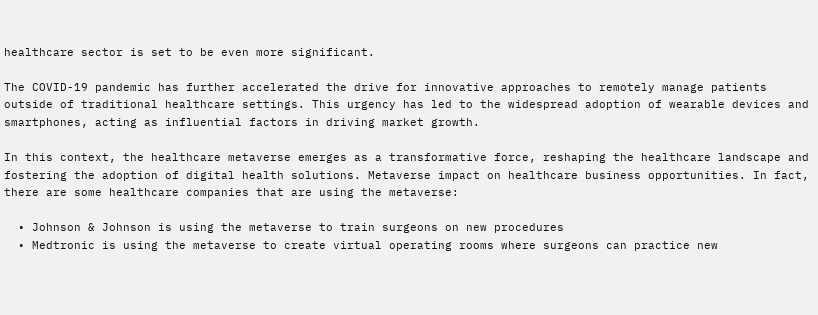healthcare sector is set to be even more significant.

The COVID-19 pandemic has further accelerated the drive for innovative approaches to remotely manage patients outside of traditional healthcare settings. This urgency has led to the widespread adoption of wearable devices and smartphones, acting as influential factors in driving market growth.

In this context, the healthcare metaverse emerges as a transformative force, reshaping the healthcare landscape and fostering the adoption of digital health solutions. Metaverse impact on healthcare business opportunities. In fact, there are some healthcare companies that are using the metaverse:

  • Johnson & Johnson is using the metaverse to train surgeons on new procedures
  • Medtronic is using the metaverse to create virtual operating rooms where surgeons can practice new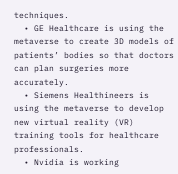techniques.
  • GE Healthcare is using the metaverse to create 3D models of patients’ bodies so that doctors can plan surgeries more accurately.
  • Siemens Healthineers is using the metaverse to develop new virtual reality (VR) training tools for healthcare professionals.
  • Nvidia is working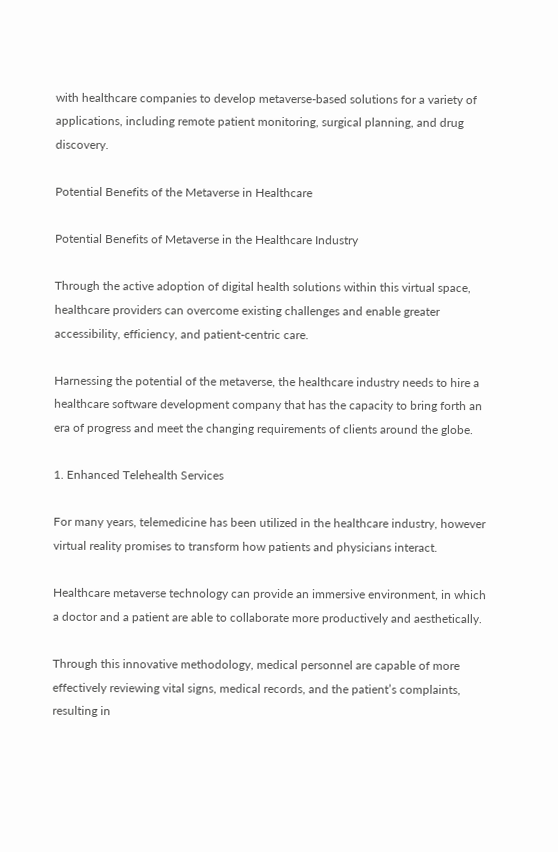with healthcare companies to develop metaverse-based solutions for a variety of applications, including remote patient monitoring, surgical planning, and drug discovery.

Potential Benefits of the Metaverse in Healthcare

Potential Benefits of Metaverse in the Healthcare Industry

Through the active adoption of digital health solutions within this virtual space, healthcare providers can overcome existing challenges and enable greater accessibility, efficiency, and patient-centric care.

Harnessing the potential of the metaverse, the healthcare industry needs to hire a healthcare software development company that has the capacity to bring forth an era of progress and meet the changing requirements of clients around the globe.

1. Enhanced Telehealth Services

For many years, telemedicine has been utilized in the healthcare industry, however virtual reality promises to transform how patients and physicians interact.

Healthcare metaverse technology can provide an immersive environment, in which a doctor and a patient are able to collaborate more productively and aesthetically.

Through this innovative methodology, medical personnel are capable of more effectively reviewing vital signs, medical records, and the patient’s complaints, resulting in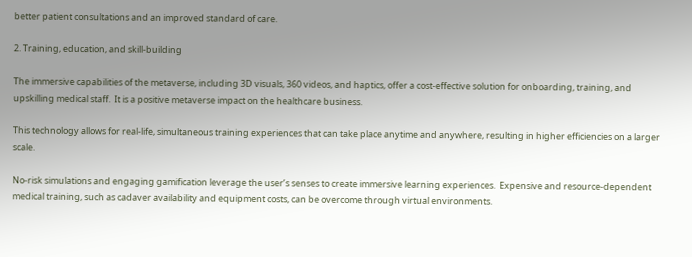better patient consultations and an improved standard of care.

2. Training, education, and skill-building

The immersive capabilities of the metaverse, including 3D visuals, 360 videos, and haptics, offer a cost-effective solution for onboarding, training, and upskilling medical staff.  It is a positive metaverse impact on the healthcare business.

This technology allows for real-life, simultaneous training experiences that can take place anytime and anywhere, resulting in higher efficiencies on a larger scale.

No-risk simulations and engaging gamification leverage the user’s senses to create immersive learning experiences.  Expensive and resource-dependent medical training, such as cadaver availability and equipment costs, can be overcome through virtual environments.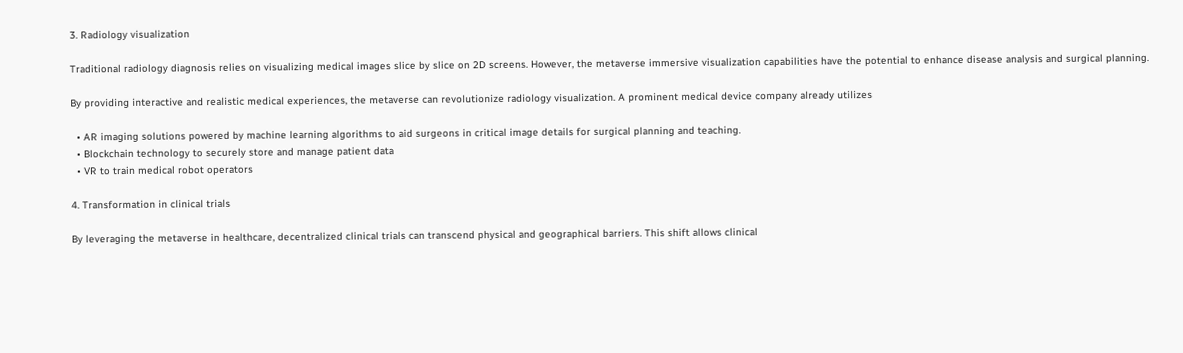3. Radiology visualization

Traditional radiology diagnosis relies on visualizing medical images slice by slice on 2D screens. However, the metaverse immersive visualization capabilities have the potential to enhance disease analysis and surgical planning.

By providing interactive and realistic medical experiences, the metaverse can revolutionize radiology visualization. A prominent medical device company already utilizes

  • AR imaging solutions powered by machine learning algorithms to aid surgeons in critical image details for surgical planning and teaching.
  • Blockchain technology to securely store and manage patient data
  • VR to train medical robot operators

4. Transformation in clinical trials

By leveraging the metaverse in healthcare, decentralized clinical trials can transcend physical and geographical barriers. This shift allows clinical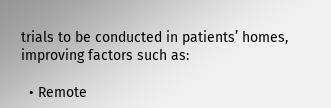trials to be conducted in patients’ homes, improving factors such as:

  • Remote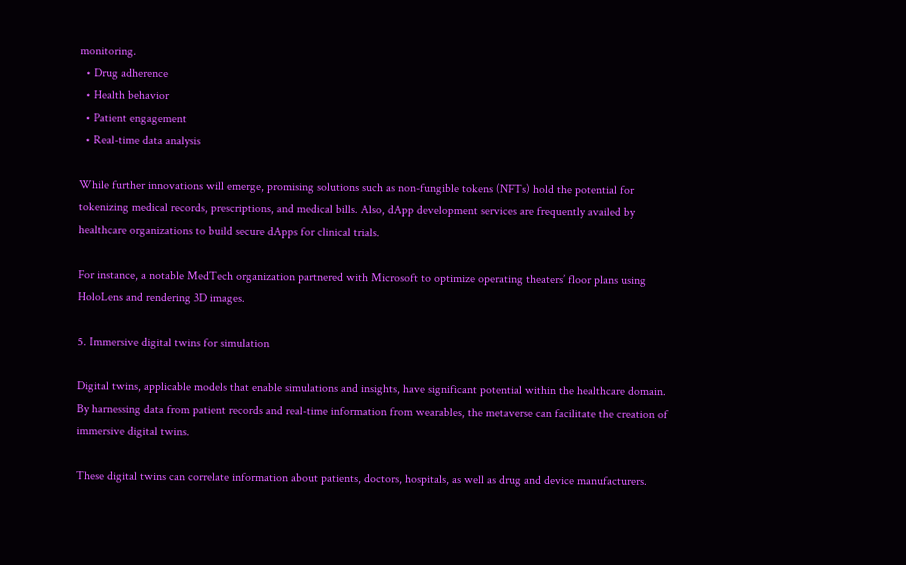monitoring.
  • Drug adherence
  • Health behavior
  • Patient engagement
  • Real-time data analysis

While further innovations will emerge, promising solutions such as non-fungible tokens (NFTs) hold the potential for tokenizing medical records, prescriptions, and medical bills. Also, dApp development services are frequently availed by healthcare organizations to build secure dApps for clinical trials.

For instance, a notable MedTech organization partnered with Microsoft to optimize operating theaters’ floor plans using HoloLens and rendering 3D images.

5. Immersive digital twins for simulation

Digital twins, applicable models that enable simulations and insights, have significant potential within the healthcare domain. By harnessing data from patient records and real-time information from wearables, the metaverse can facilitate the creation of immersive digital twins.

These digital twins can correlate information about patients, doctors, hospitals, as well as drug and device manufacturers.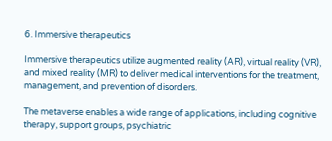6. Immersive therapeutics

Immersive therapeutics utilize augmented reality (AR), virtual reality (VR), and mixed reality (MR) to deliver medical interventions for the treatment, management, and prevention of disorders.

The metaverse enables a wide range of applications, including cognitive therapy, support groups, psychiatric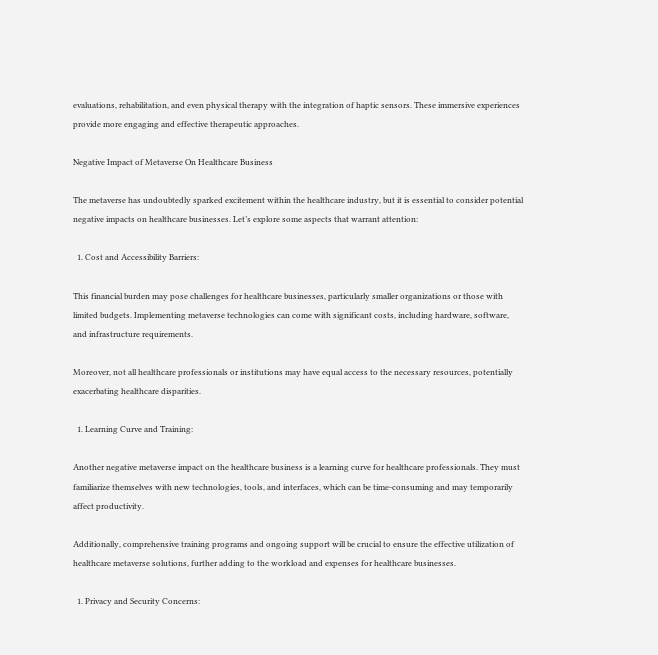evaluations, rehabilitation, and even physical therapy with the integration of haptic sensors. These immersive experiences provide more engaging and effective therapeutic approaches.

Negative Impact of Metaverse On Healthcare Business

The metaverse has undoubtedly sparked excitement within the healthcare industry, but it is essential to consider potential negative impacts on healthcare businesses. Let’s explore some aspects that warrant attention:

  1. Cost and Accessibility Barriers:

This financial burden may pose challenges for healthcare businesses, particularly smaller organizations or those with limited budgets. Implementing metaverse technologies can come with significant costs, including hardware, software, and infrastructure requirements.

Moreover, not all healthcare professionals or institutions may have equal access to the necessary resources, potentially exacerbating healthcare disparities.

  1. Learning Curve and Training:

Another negative metaverse impact on the healthcare business is a learning curve for healthcare professionals. They must familiarize themselves with new technologies, tools, and interfaces, which can be time-consuming and may temporarily affect productivity.

Additionally, comprehensive training programs and ongoing support will be crucial to ensure the effective utilization of healthcare metaverse solutions, further adding to the workload and expenses for healthcare businesses.

  1. Privacy and Security Concerns: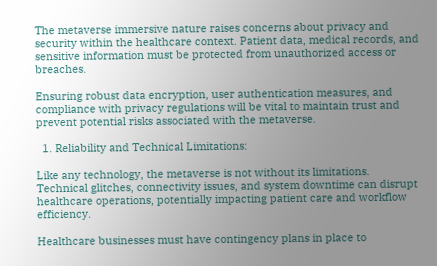The metaverse immersive nature raises concerns about privacy and security within the healthcare context. Patient data, medical records, and sensitive information must be protected from unauthorized access or breaches.

Ensuring robust data encryption, user authentication measures, and compliance with privacy regulations will be vital to maintain trust and prevent potential risks associated with the metaverse.

  1. Reliability and Technical Limitations:

Like any technology, the metaverse is not without its limitations. Technical glitches, connectivity issues, and system downtime can disrupt healthcare operations, potentially impacting patient care and workflow efficiency.

Healthcare businesses must have contingency plans in place to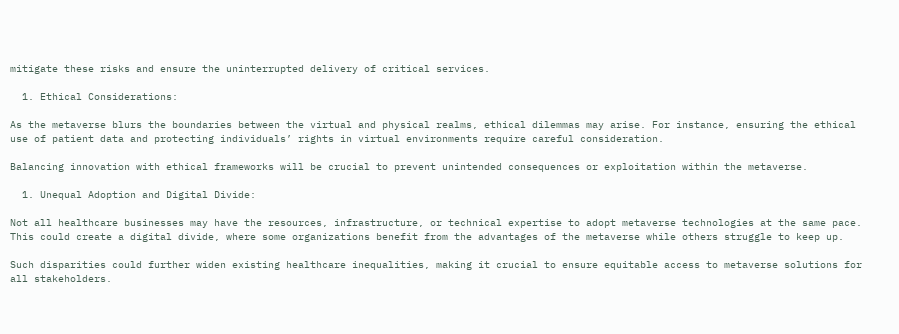mitigate these risks and ensure the uninterrupted delivery of critical services.

  1. Ethical Considerations:

As the metaverse blurs the boundaries between the virtual and physical realms, ethical dilemmas may arise. For instance, ensuring the ethical use of patient data and protecting individuals’ rights in virtual environments require careful consideration.

Balancing innovation with ethical frameworks will be crucial to prevent unintended consequences or exploitation within the metaverse.

  1. Unequal Adoption and Digital Divide:

Not all healthcare businesses may have the resources, infrastructure, or technical expertise to adopt metaverse technologies at the same pace. This could create a digital divide, where some organizations benefit from the advantages of the metaverse while others struggle to keep up.

Such disparities could further widen existing healthcare inequalities, making it crucial to ensure equitable access to metaverse solutions for all stakeholders.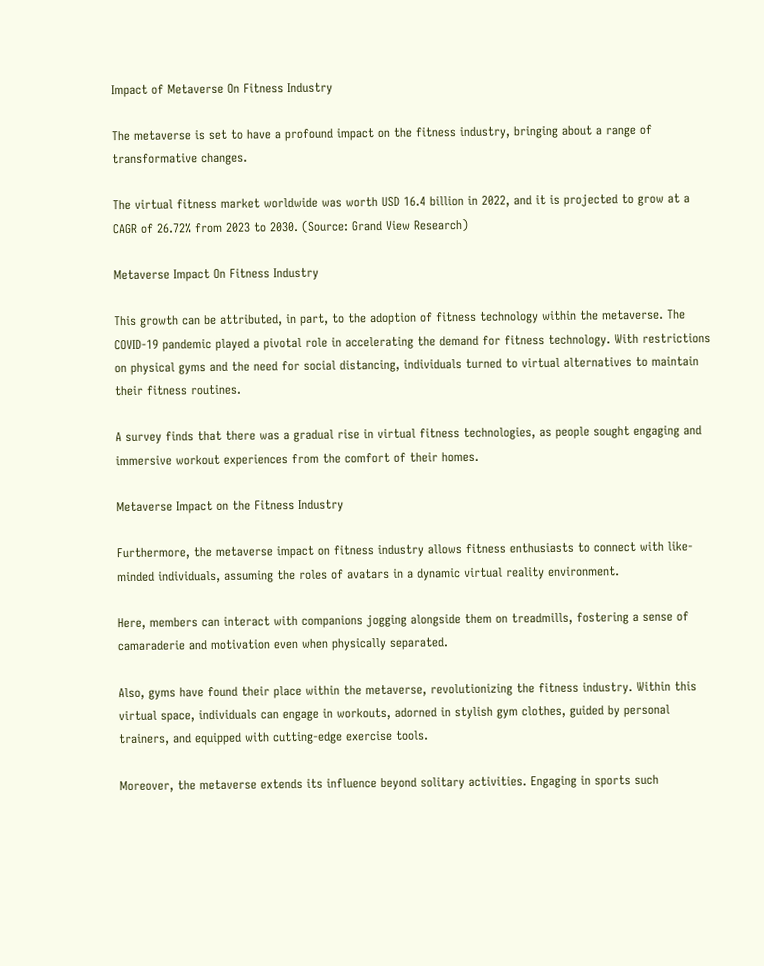Impact of Metaverse On Fitness Industry

The metaverse is set to have a profound impact on the fitness industry, bringing about a range of transformative changes.

The virtual fitness market worldwide was worth USD 16.4 billion in 2022, and it is projected to grow at a CAGR of 26.72% from 2023 to 2030. (Source: Grand View Research)

Metaverse Impact On Fitness Industry

This growth can be attributed, in part, to the adoption of fitness technology within the metaverse. The COVID-19 pandemic played a pivotal role in accelerating the demand for fitness technology. With restrictions on physical gyms and the need for social distancing, individuals turned to virtual alternatives to maintain their fitness routines.

A survey finds that there was a gradual rise in virtual fitness technologies, as people sought engaging and immersive workout experiences from the comfort of their homes.

Metaverse Impact on the Fitness Industry

Furthermore, the metaverse impact on fitness industry allows fitness enthusiasts to connect with like-minded individuals, assuming the roles of avatars in a dynamic virtual reality environment.

Here, members can interact with companions jogging alongside them on treadmills, fostering a sense of camaraderie and motivation even when physically separated.

Also, gyms have found their place within the metaverse, revolutionizing the fitness industry. Within this virtual space, individuals can engage in workouts, adorned in stylish gym clothes, guided by personal trainers, and equipped with cutting-edge exercise tools.

Moreover, the metaverse extends its influence beyond solitary activities. Engaging in sports such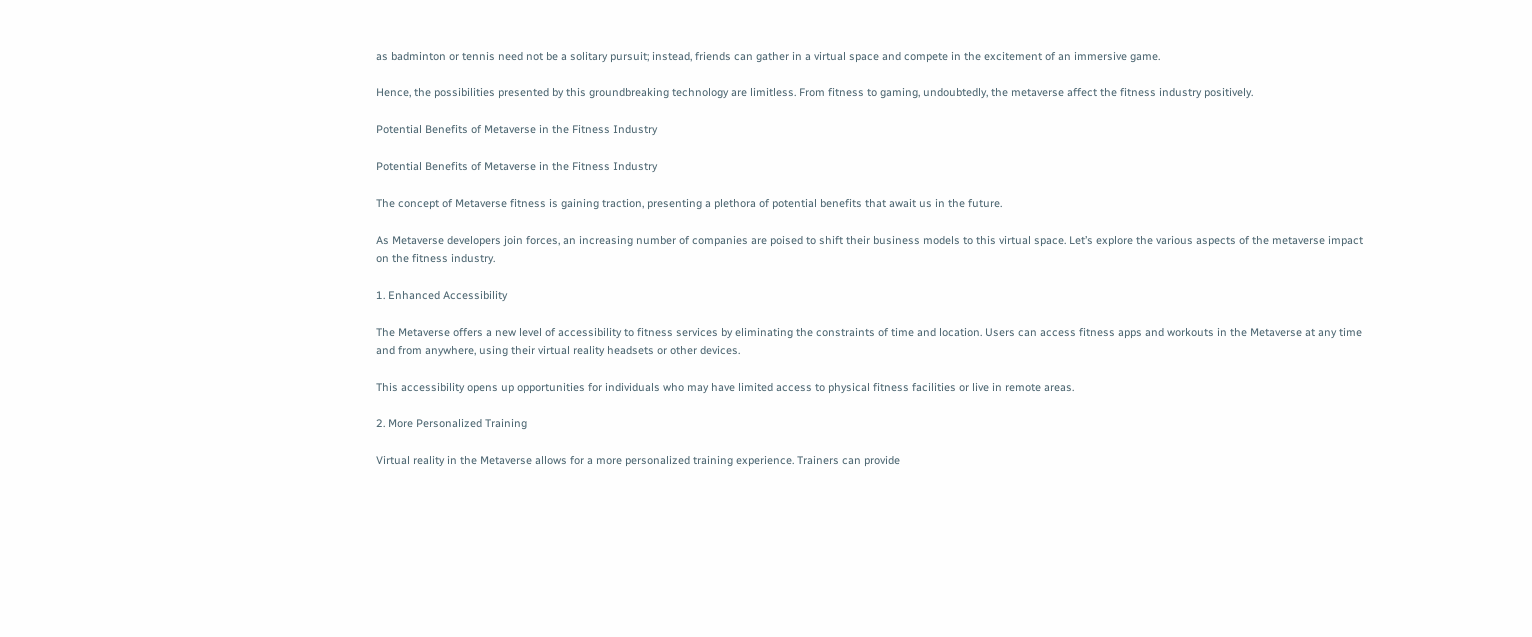as badminton or tennis need not be a solitary pursuit; instead, friends can gather in a virtual space and compete in the excitement of an immersive game.

Hence, the possibilities presented by this groundbreaking technology are limitless. From fitness to gaming, undoubtedly, the metaverse affect the fitness industry positively.

Potential Benefits of Metaverse in the Fitness Industry

Potential Benefits of Metaverse in the Fitness Industry

The concept of Metaverse fitness is gaining traction, presenting a plethora of potential benefits that await us in the future.

As Metaverse developers join forces, an increasing number of companies are poised to shift their business models to this virtual space. Let’s explore the various aspects of the metaverse impact on the fitness industry.

1. Enhanced Accessibility

The Metaverse offers a new level of accessibility to fitness services by eliminating the constraints of time and location. Users can access fitness apps and workouts in the Metaverse at any time and from anywhere, using their virtual reality headsets or other devices.

This accessibility opens up opportunities for individuals who may have limited access to physical fitness facilities or live in remote areas.

2. More Personalized Training

Virtual reality in the Metaverse allows for a more personalized training experience. Trainers can provide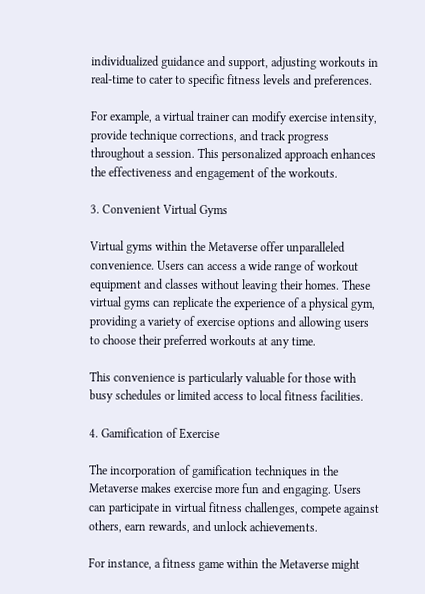individualized guidance and support, adjusting workouts in real-time to cater to specific fitness levels and preferences.

For example, a virtual trainer can modify exercise intensity, provide technique corrections, and track progress throughout a session. This personalized approach enhances the effectiveness and engagement of the workouts.

3. Convenient Virtual Gyms

Virtual gyms within the Metaverse offer unparalleled convenience. Users can access a wide range of workout equipment and classes without leaving their homes. These virtual gyms can replicate the experience of a physical gym, providing a variety of exercise options and allowing users to choose their preferred workouts at any time.

This convenience is particularly valuable for those with busy schedules or limited access to local fitness facilities.

4. Gamification of Exercise

The incorporation of gamification techniques in the Metaverse makes exercise more fun and engaging. Users can participate in virtual fitness challenges, compete against others, earn rewards, and unlock achievements.

For instance, a fitness game within the Metaverse might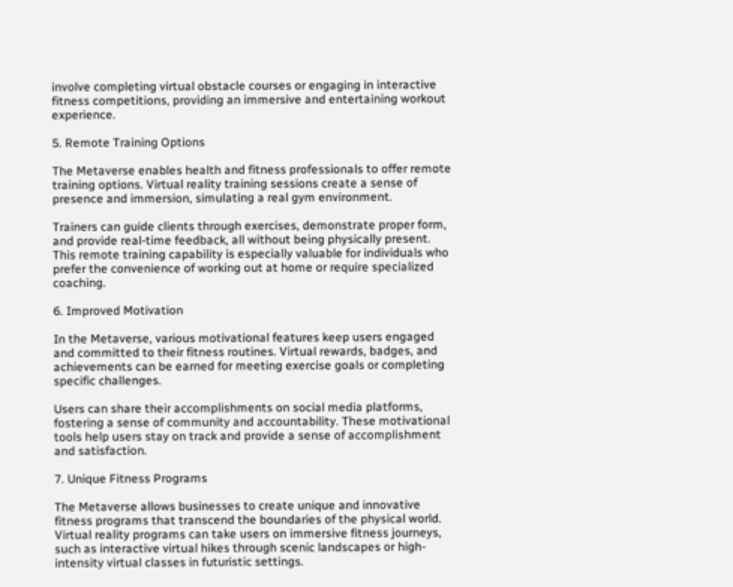involve completing virtual obstacle courses or engaging in interactive fitness competitions, providing an immersive and entertaining workout experience.

5. Remote Training Options

The Metaverse enables health and fitness professionals to offer remote training options. Virtual reality training sessions create a sense of presence and immersion, simulating a real gym environment.

Trainers can guide clients through exercises, demonstrate proper form, and provide real-time feedback, all without being physically present. This remote training capability is especially valuable for individuals who prefer the convenience of working out at home or require specialized coaching.

6. Improved Motivation

In the Metaverse, various motivational features keep users engaged and committed to their fitness routines. Virtual rewards, badges, and achievements can be earned for meeting exercise goals or completing specific challenges.

Users can share their accomplishments on social media platforms, fostering a sense of community and accountability. These motivational tools help users stay on track and provide a sense of accomplishment and satisfaction.

7. Unique Fitness Programs

The Metaverse allows businesses to create unique and innovative fitness programs that transcend the boundaries of the physical world. Virtual reality programs can take users on immersive fitness journeys, such as interactive virtual hikes through scenic landscapes or high-intensity virtual classes in futuristic settings.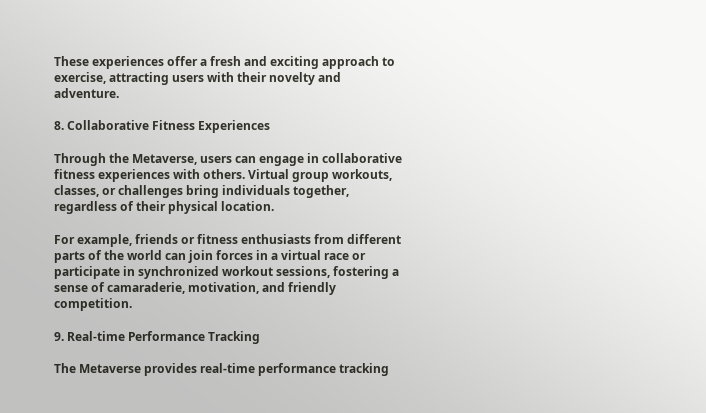These experiences offer a fresh and exciting approach to exercise, attracting users with their novelty and adventure.

8. Collaborative Fitness Experiences

Through the Metaverse, users can engage in collaborative fitness experiences with others. Virtual group workouts, classes, or challenges bring individuals together, regardless of their physical location.

For example, friends or fitness enthusiasts from different parts of the world can join forces in a virtual race or participate in synchronized workout sessions, fostering a sense of camaraderie, motivation, and friendly competition.

9. Real-time Performance Tracking

The Metaverse provides real-time performance tracking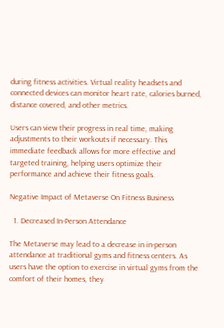during fitness activities. Virtual reality headsets and connected devices can monitor heart rate, calories burned, distance covered, and other metrics.

Users can view their progress in real time, making adjustments to their workouts if necessary. This immediate feedback allows for more effective and targeted training, helping users optimize their performance and achieve their fitness goals.

Negative Impact of Metaverse On Fitness Business

  1. Decreased In-Person Attendance

The Metaverse may lead to a decrease in in-person attendance at traditional gyms and fitness centers. As users have the option to exercise in virtual gyms from the comfort of their homes, they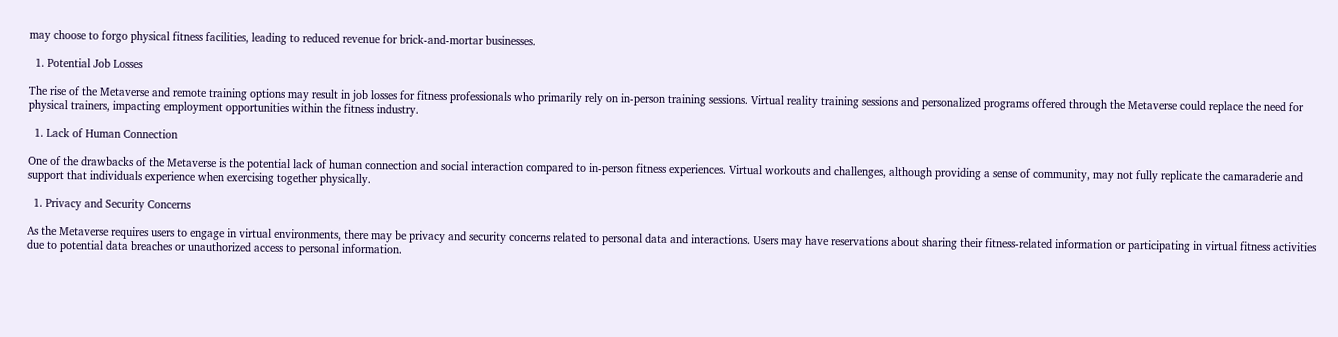may choose to forgo physical fitness facilities, leading to reduced revenue for brick-and-mortar businesses.

  1. Potential Job Losses

The rise of the Metaverse and remote training options may result in job losses for fitness professionals who primarily rely on in-person training sessions. Virtual reality training sessions and personalized programs offered through the Metaverse could replace the need for physical trainers, impacting employment opportunities within the fitness industry.

  1. Lack of Human Connection

One of the drawbacks of the Metaverse is the potential lack of human connection and social interaction compared to in-person fitness experiences. Virtual workouts and challenges, although providing a sense of community, may not fully replicate the camaraderie and support that individuals experience when exercising together physically.

  1. Privacy and Security Concerns

As the Metaverse requires users to engage in virtual environments, there may be privacy and security concerns related to personal data and interactions. Users may have reservations about sharing their fitness-related information or participating in virtual fitness activities due to potential data breaches or unauthorized access to personal information.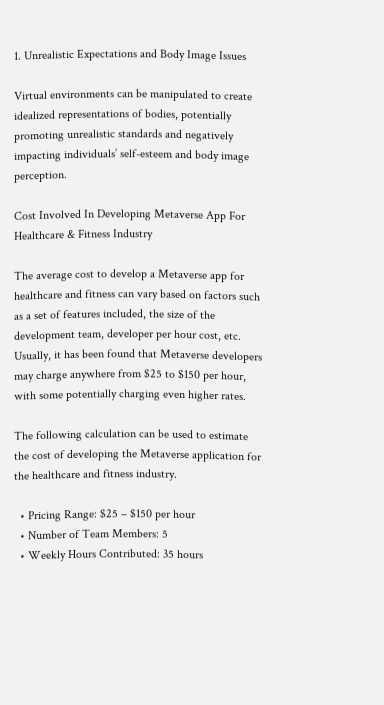1. Unrealistic Expectations and Body Image Issues

Virtual environments can be manipulated to create idealized representations of bodies, potentially promoting unrealistic standards and negatively impacting individuals’ self-esteem and body image perception.

Cost Involved In Developing Metaverse App For Healthcare & Fitness Industry

The average cost to develop a Metaverse app for healthcare and fitness can vary based on factors such as a set of features included, the size of the development team, developer per hour cost, etc. Usually, it has been found that Metaverse developers may charge anywhere from $25 to $150 per hour, with some potentially charging even higher rates.

The following calculation can be used to estimate the cost of developing the Metaverse application for the healthcare and fitness industry.

  • Pricing Range: $25 – $150 per hour
  • Number of Team Members: 5
  • Weekly Hours Contributed: 35 hours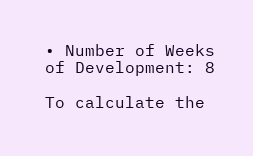• Number of Weeks of Development: 8

To calculate the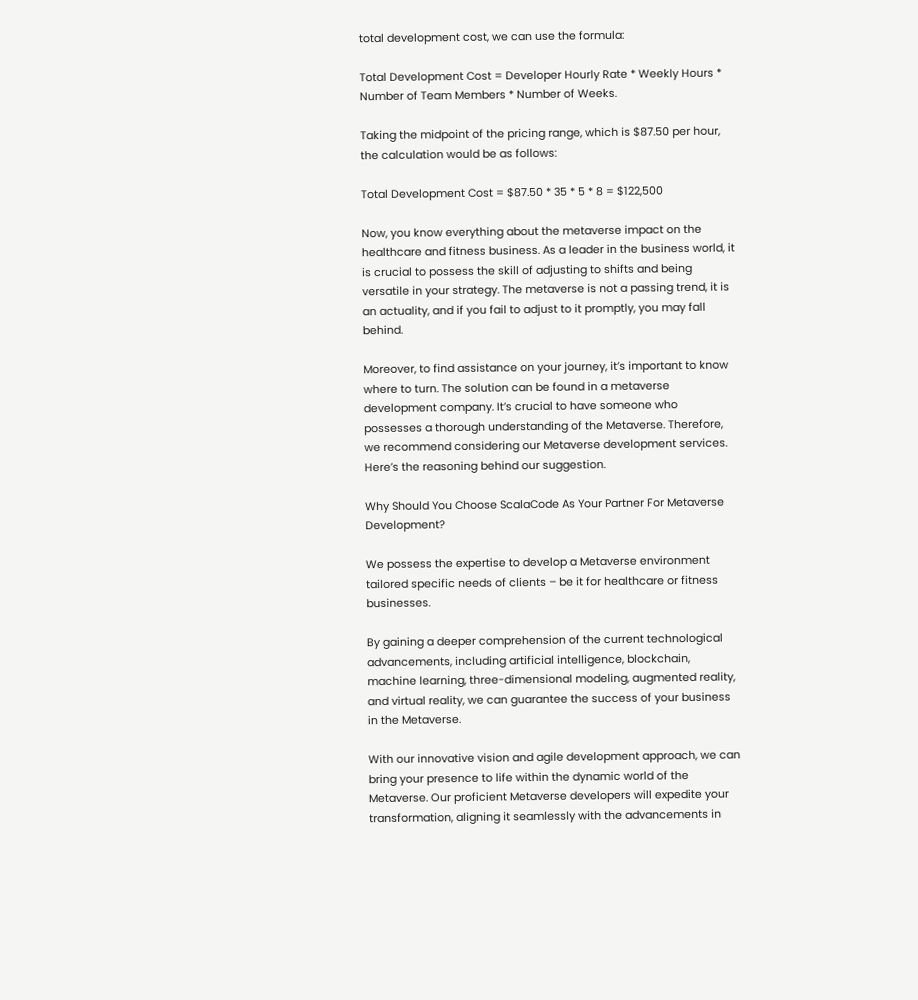total development cost, we can use the formula:

Total Development Cost = Developer Hourly Rate * Weekly Hours * Number of Team Members * Number of Weeks.

Taking the midpoint of the pricing range, which is $87.50 per hour, the calculation would be as follows:

Total Development Cost = $87.50 * 35 * 5 * 8 = $122,500

Now, you know everything about the metaverse impact on the healthcare and fitness business. As a leader in the business world, it is crucial to possess the skill of adjusting to shifts and being versatile in your strategy. The metaverse is not a passing trend, it is an actuality, and if you fail to adjust to it promptly, you may fall behind.

Moreover, to find assistance on your journey, it’s important to know where to turn. The solution can be found in a metaverse development company. It’s crucial to have someone who possesses a thorough understanding of the Metaverse. Therefore, we recommend considering our Metaverse development services. Here’s the reasoning behind our suggestion.

Why Should You Choose ScalaCode As Your Partner For Metaverse Development?

We possess the expertise to develop a Metaverse environment tailored specific needs of clients – be it for healthcare or fitness businesses.

By gaining a deeper comprehension of the current technological advancements, including artificial intelligence, blockchain, machine learning, three-dimensional modeling, augmented reality, and virtual reality, we can guarantee the success of your business in the Metaverse.

With our innovative vision and agile development approach, we can bring your presence to life within the dynamic world of the Metaverse. Our proficient Metaverse developers will expedite your transformation, aligning it seamlessly with the advancements in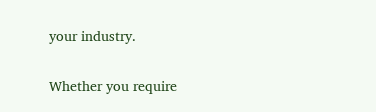your industry.

Whether you require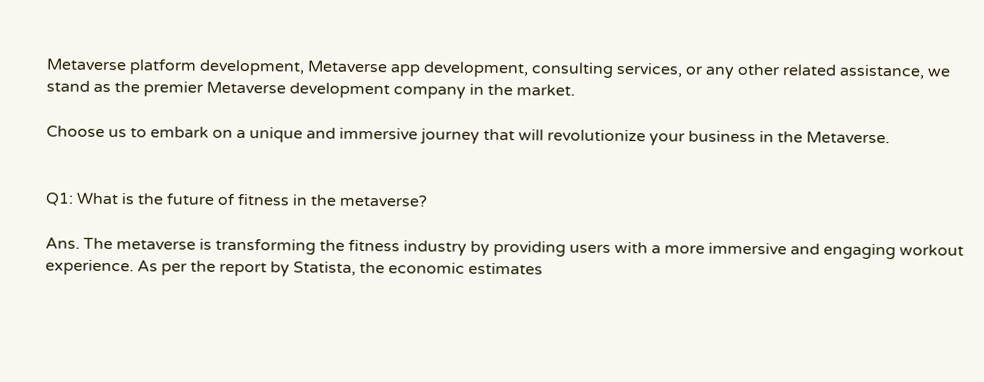Metaverse platform development, Metaverse app development, consulting services, or any other related assistance, we stand as the premier Metaverse development company in the market.

Choose us to embark on a unique and immersive journey that will revolutionize your business in the Metaverse.


Q1: What is the future of fitness in the metaverse?

Ans. The metaverse is transforming the fitness industry by providing users with a more immersive and engaging workout experience. As per the report by Statista, the economic estimates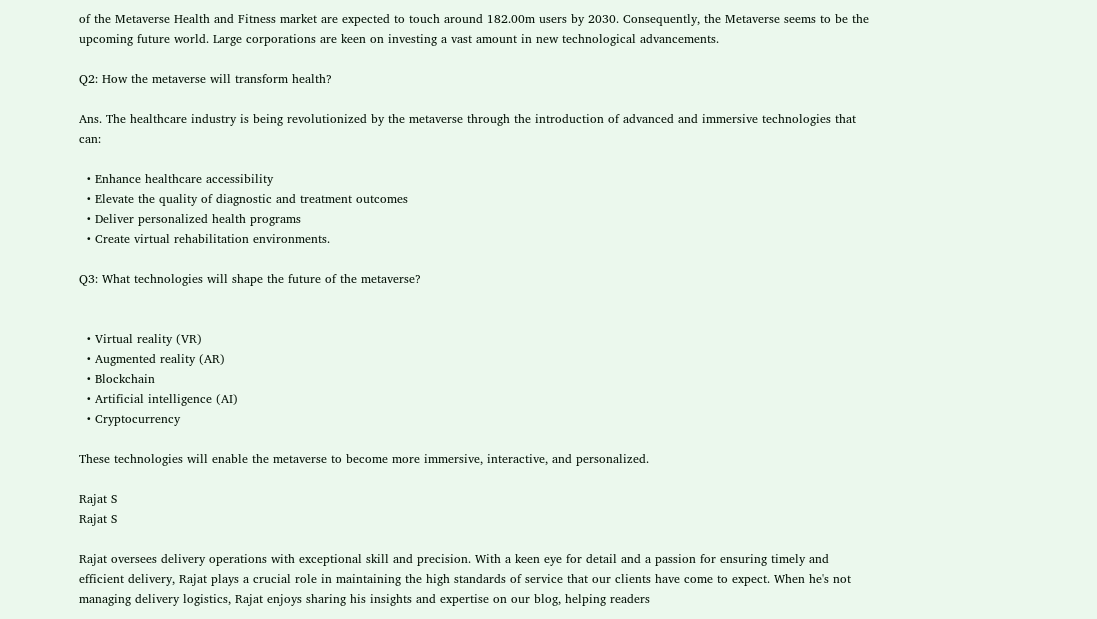of the Metaverse Health and Fitness market are expected to touch around 182.00m users by 2030. Consequently, the Metaverse seems to be the upcoming future world. Large corporations are keen on investing a vast amount in new technological advancements.

Q2: How the metaverse will transform health?

Ans. The healthcare industry is being revolutionized by the metaverse through the introduction of advanced and immersive technologies that can:

  • Enhance healthcare accessibility
  • Elevate the quality of diagnostic and treatment outcomes
  • Deliver personalized health programs
  • Create virtual rehabilitation environments.

Q3: What technologies will shape the future of the metaverse?


  • Virtual reality (VR)
  • Augmented reality (AR)
  • Blockchain
  • Artificial intelligence (AI)
  • Cryptocurrency

These technologies will enable the metaverse to become more immersive, interactive, and personalized.

Rajat S
Rajat S

Rajat oversees delivery operations with exceptional skill and precision. With a keen eye for detail and a passion for ensuring timely and efficient delivery, Rajat plays a crucial role in maintaining the high standards of service that our clients have come to expect. When he's not managing delivery logistics, Rajat enjoys sharing his insights and expertise on our blog, helping readers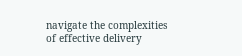navigate the complexities of effective delivery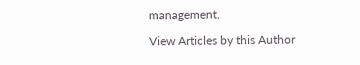management.

View Articles by this Author